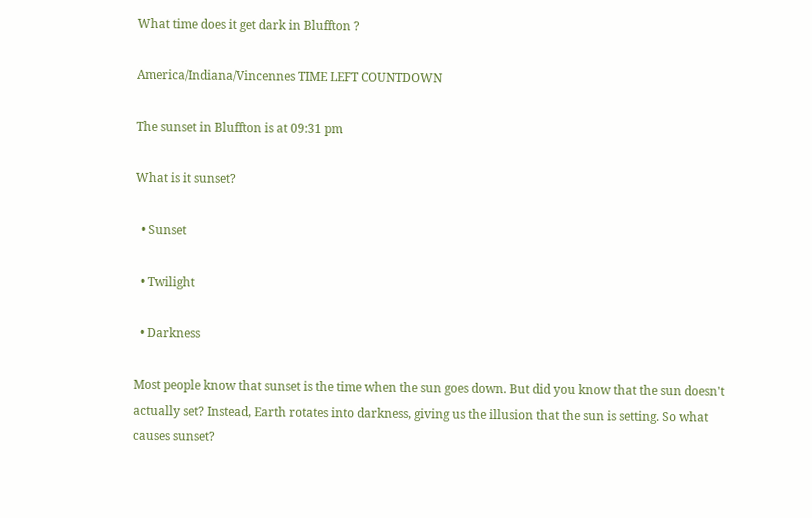What time does it get dark in Bluffton ?

America/Indiana/Vincennes TIME LEFT COUNTDOWN

The sunset in Bluffton is at 09:31 pm

What is it sunset?

  • Sunset

  • Twilight

  • Darkness

Most people know that sunset is the time when the sun goes down. But did you know that the sun doesn't actually set? Instead, Earth rotates into darkness, giving us the illusion that the sun is setting. So what causes sunset?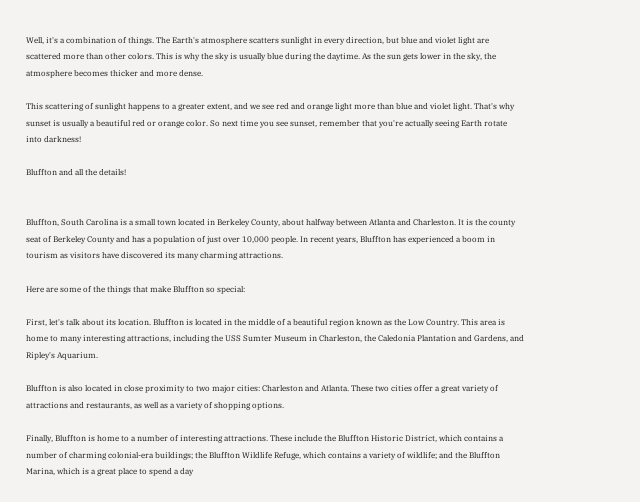Well, it's a combination of things. The Earth's atmosphere scatters sunlight in every direction, but blue and violet light are scattered more than other colors. This is why the sky is usually blue during the daytime. As the sun gets lower in the sky, the atmosphere becomes thicker and more dense.

This scattering of sunlight happens to a greater extent, and we see red and orange light more than blue and violet light. That's why sunset is usually a beautiful red or orange color. So next time you see sunset, remember that you're actually seeing Earth rotate into darkness!

Bluffton and all the details!


Bluffton, South Carolina is a small town located in Berkeley County, about halfway between Atlanta and Charleston. It is the county seat of Berkeley County and has a population of just over 10,000 people. In recent years, Bluffton has experienced a boom in tourism as visitors have discovered its many charming attractions.

Here are some of the things that make Bluffton so special:

First, let's talk about its location. Bluffton is located in the middle of a beautiful region known as the Low Country. This area is home to many interesting attractions, including the USS Sumter Museum in Charleston, the Caledonia Plantation and Gardens, and Ripley's Aquarium.

Bluffton is also located in close proximity to two major cities: Charleston and Atlanta. These two cities offer a great variety of attractions and restaurants, as well as a variety of shopping options.

Finally, Bluffton is home to a number of interesting attractions. These include the Bluffton Historic District, which contains a number of charming colonial-era buildings; the Bluffton Wildlife Refuge, which contains a variety of wildlife; and the Bluffton Marina, which is a great place to spend a day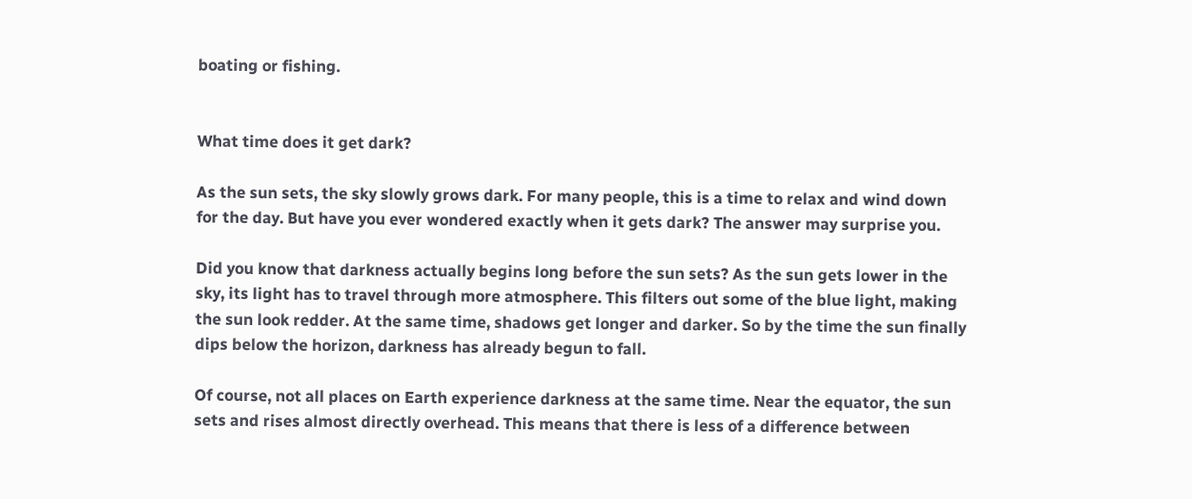boating or fishing.


What time does it get dark?

As the sun sets, the sky slowly grows dark. For many people, this is a time to relax and wind down for the day. But have you ever wondered exactly when it gets dark? The answer may surprise you.

Did you know that darkness actually begins long before the sun sets? As the sun gets lower in the sky, its light has to travel through more atmosphere. This filters out some of the blue light, making the sun look redder. At the same time, shadows get longer and darker. So by the time the sun finally dips below the horizon, darkness has already begun to fall.

Of course, not all places on Earth experience darkness at the same time. Near the equator, the sun sets and rises almost directly overhead. This means that there is less of a difference between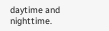daytime and nighttime.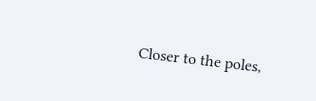Closer to the poles,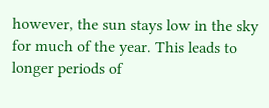however, the sun stays low in the sky for much of the year. This leads to longer periods of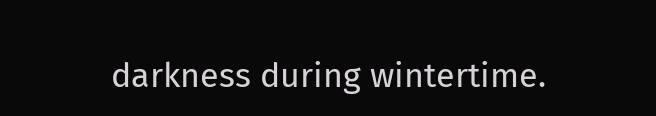darkness during wintertime.